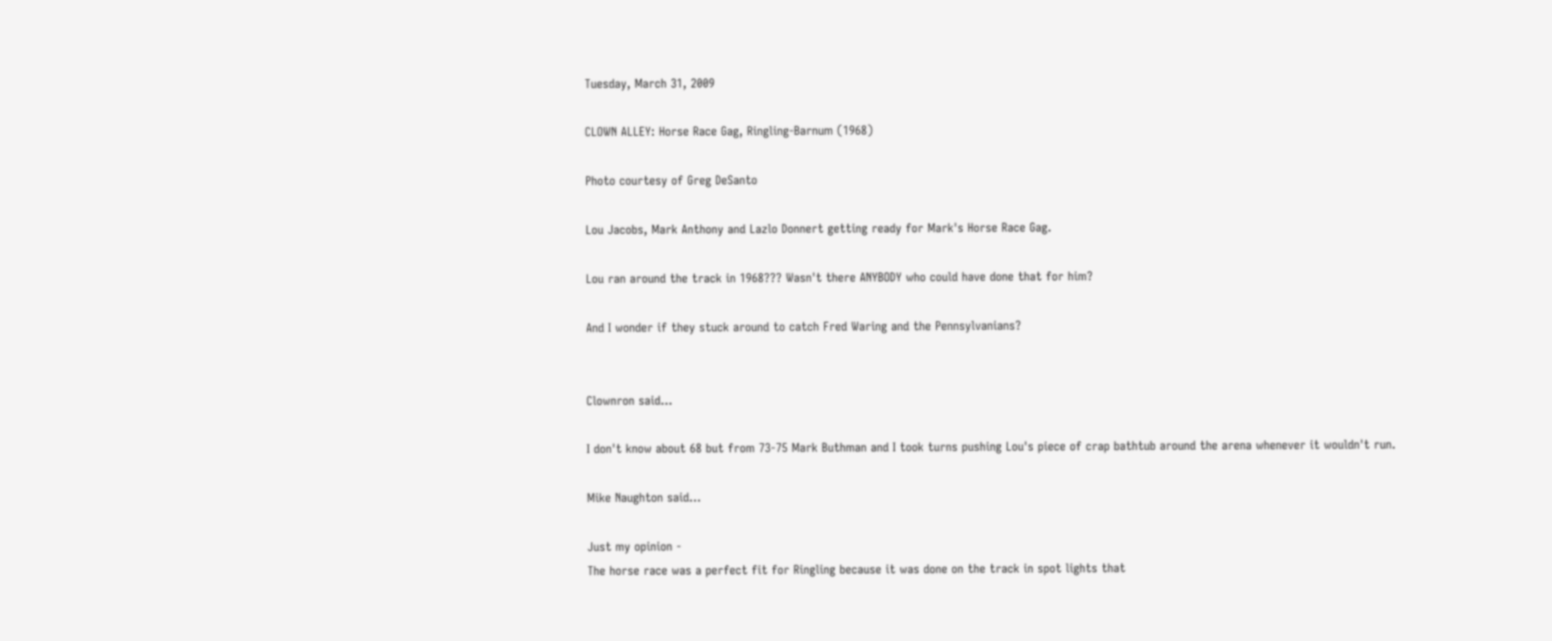Tuesday, March 31, 2009

CLOWN ALLEY: Horse Race Gag, Ringling-Barnum (1968)

Photo courtesy of Greg DeSanto

Lou Jacobs, Mark Anthony and Lazlo Donnert getting ready for Mark's Horse Race Gag.

Lou ran around the track in 1968??? Wasn't there ANYBODY who could have done that for him?

And I wonder if they stuck around to catch Fred Waring and the Pennsylvanians?


Clownron said...

I don't know about 68 but from 73-75 Mark Buthman and I took turns pushing Lou's piece of crap bathtub around the arena whenever it wouldn't run.

Mike Naughton said...

Just my opinion -
The horse race was a perfect fit for Ringling because it was done on the track in spot lights that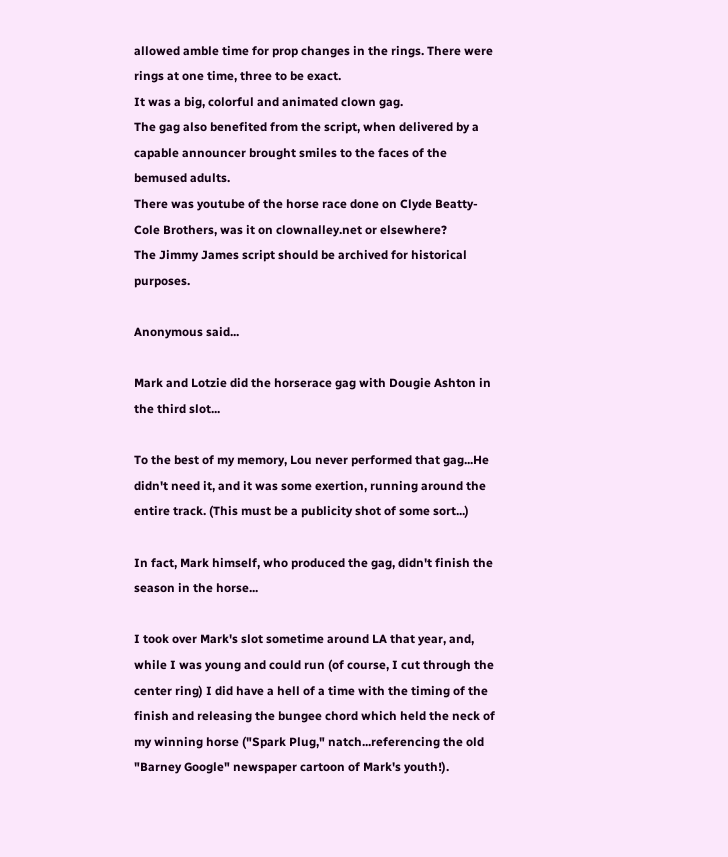allowed amble time for prop changes in the rings. There were rings at one time, three to be exact.
It was a big, colorful and animated clown gag.
The gag also benefited from the script, when delivered by a capable announcer brought smiles to the faces of the bemused adults.
There was youtube of the horse race done on Clyde Beatty-Cole Brothers, was it on clownalley.net or elsewhere?
The Jimmy James script should be archived for historical purposes.

Anonymous said...

Mark and Lotzie did the horserace gag with Dougie Ashton in the third slot...

To the best of my memory, Lou never performed that gag...He didn't need it, and it was some exertion, running around the entire track. (This must be a publicity shot of some sort...)

In fact, Mark himself, who produced the gag, didn't finish the season in the horse...

I took over Mark's slot sometime around LA that year, and, while I was young and could run (of course, I cut through the center ring) I did have a hell of a time with the timing of the finish and releasing the bungee chord which held the neck of my winning horse ("Spark Plug," natch...referencing the old "Barney Google" newspaper cartoon of Mark's youth!).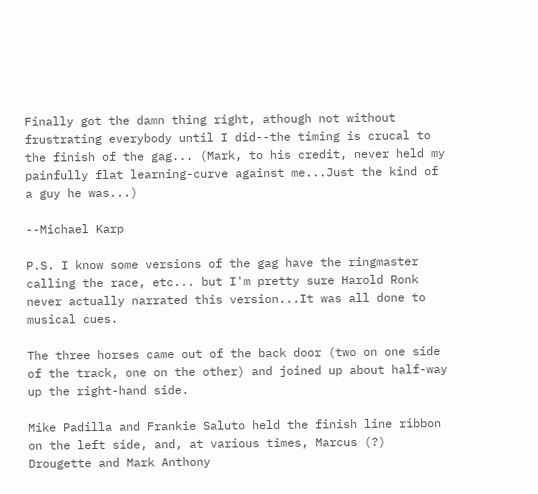Finally got the damn thing right, athough not without frustrating everybody until I did--the timing is crucal to the finish of the gag... (Mark, to his credit, never held my painfully flat learning-curve against me...Just the kind of a guy he was...)

--Michael Karp

P.S. I know some versions of the gag have the ringmaster calling the race, etc... but I'm pretty sure Harold Ronk never actually narrated this version...It was all done to musical cues.

The three horses came out of the back door (two on one side of the track, one on the other) and joined up about half-way up the right-hand side.

Mike Padilla and Frankie Saluto held the finish line ribbon on the left side, and, at various times, Marcus (?) Drougette and Mark Anthony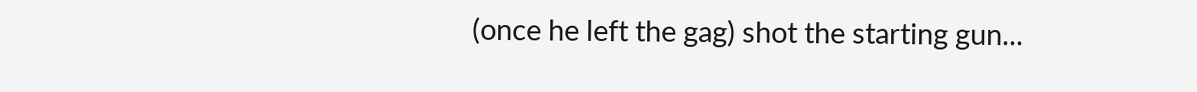(once he left the gag) shot the starting gun...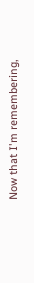Now that I'm remembering,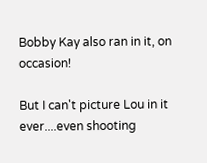Bobby Kay also ran in it, on occasion!

But I can't picture Lou in it ever....even shooting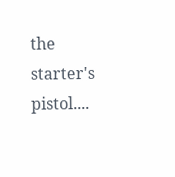the starter's pistol....